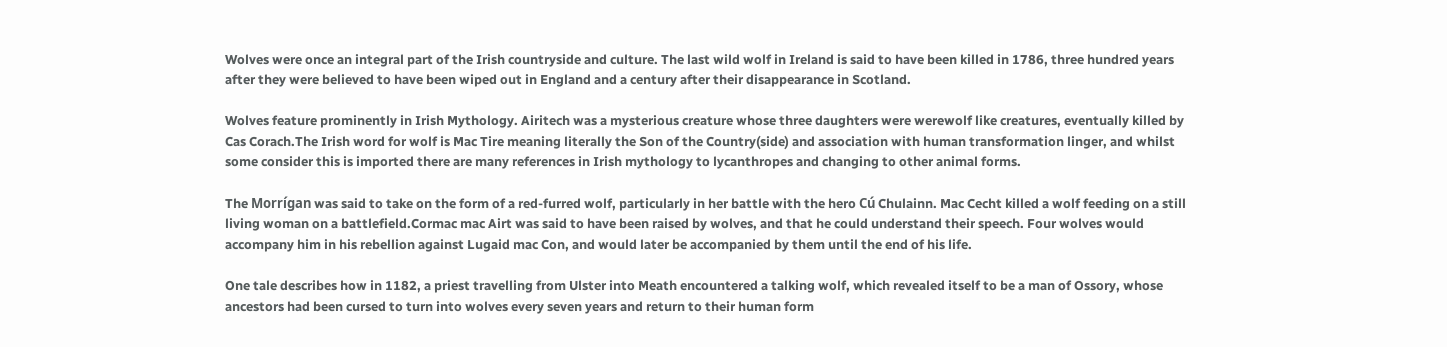Wolves were once an integral part of the Irish countryside and culture. The last wild wolf in Ireland is said to have been killed in 1786, three hundred years after they were believed to have been wiped out in England and a century after their disappearance in Scotland.

Wolves feature prominently in Irish Mythology. Airitech was a mysterious creature whose three daughters were werewolf like creatures, eventually killed by Cas Corach.The Irish word for wolf is Mac Tire meaning literally the Son of the Country(side) and association with human transformation linger, and whilst some consider this is imported there are many references in Irish mythology to lycanthropes and changing to other animal forms.

The Morrígan was said to take on the form of a red-furred wolf, particularly in her battle with the hero Cú Chulainn. Mac Cecht killed a wolf feeding on a still living woman on a battlefield.Cormac mac Airt was said to have been raised by wolves, and that he could understand their speech. Four wolves would accompany him in his rebellion against Lugaid mac Con, and would later be accompanied by them until the end of his life.

One tale describes how in 1182, a priest travelling from Ulster into Meath encountered a talking wolf, which revealed itself to be a man of Ossory, whose ancestors had been cursed to turn into wolves every seven years and return to their human form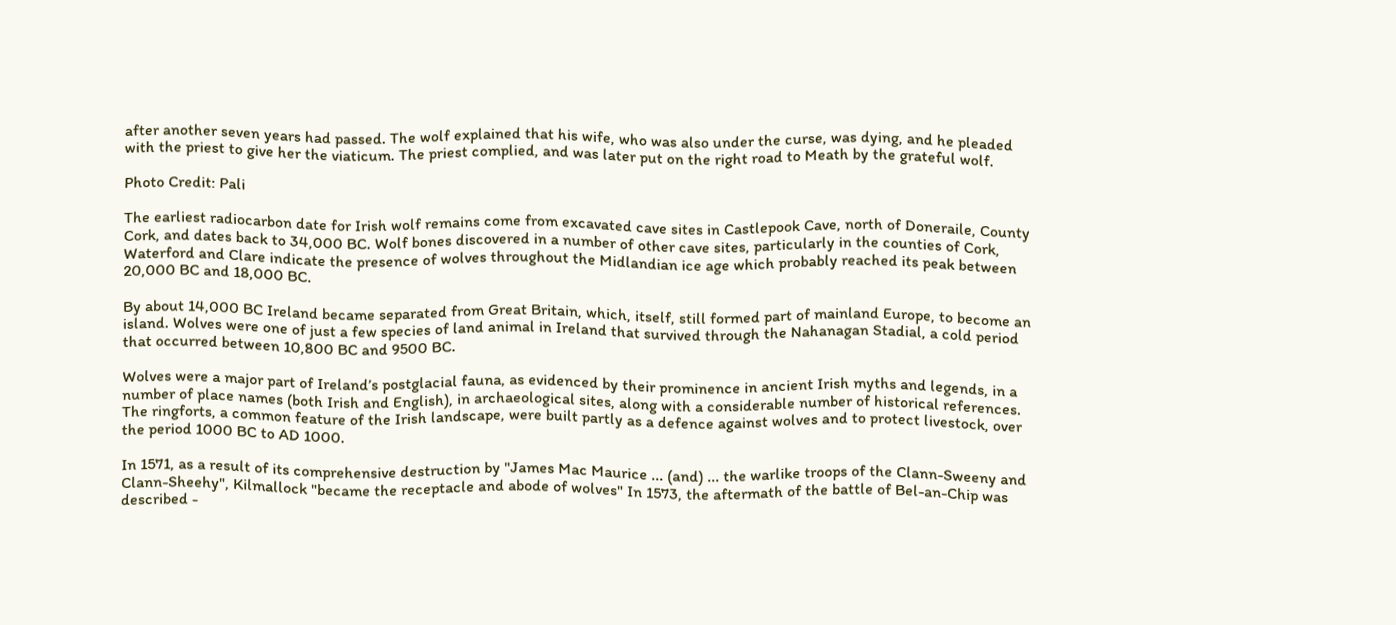after another seven years had passed. The wolf explained that his wife, who was also under the curse, was dying, and he pleaded with the priest to give her the viaticum. The priest complied, and was later put on the right road to Meath by the grateful wolf.

Photo Credit: Pali

The earliest radiocarbon date for Irish wolf remains come from excavated cave sites in Castlepook Cave, north of Doneraile, County Cork, and dates back to 34,000 BC. Wolf bones discovered in a number of other cave sites, particularly in the counties of Cork, Waterford and Clare indicate the presence of wolves throughout the Midlandian ice age which probably reached its peak between 20,000 BC and 18,000 BC.

By about 14,000 BC Ireland became separated from Great Britain, which, itself, still formed part of mainland Europe, to become an island. Wolves were one of just a few species of land animal in Ireland that survived through the Nahanagan Stadial, a cold period that occurred between 10,800 BC and 9500 BC.

Wolves were a major part of Ireland’s postglacial fauna, as evidenced by their prominence in ancient Irish myths and legends, in a number of place names (both Irish and English), in archaeological sites, along with a considerable number of historical references. The ringforts, a common feature of the Irish landscape, were built partly as a defence against wolves and to protect livestock, over the period 1000 BC to AD 1000.

In 1571, as a result of its comprehensive destruction by "James Mac Maurice ... (and) ... the warlike troops of the Clann-Sweeny and Clann-Sheehy", Kilmallock "became the receptacle and abode of wolves" In 1573, the aftermath of the battle of Bel-an-Chip was described -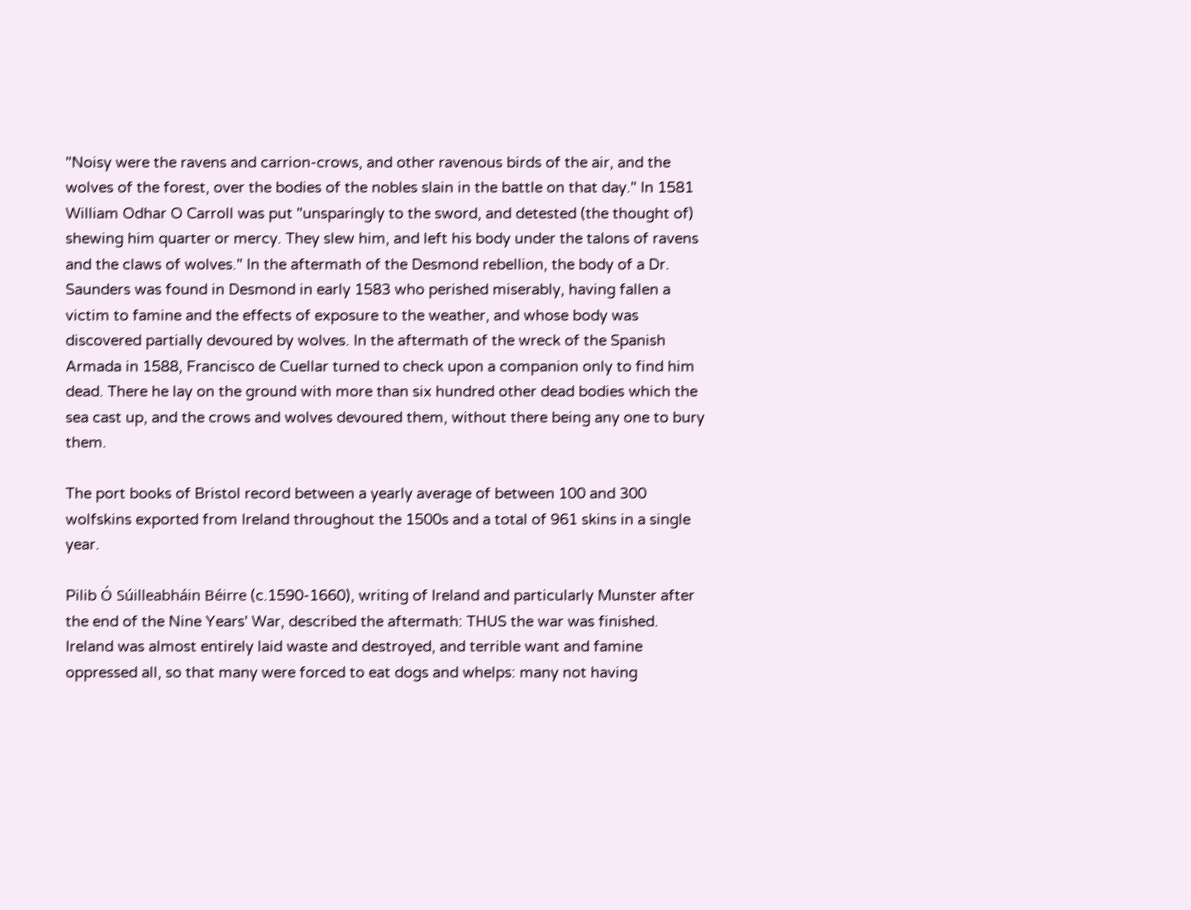"Noisy were the ravens and carrion-crows, and other ravenous birds of the air, and the wolves of the forest, over the bodies of the nobles slain in the battle on that day." In 1581 William Odhar O Carroll was put "unsparingly to the sword, and detested (the thought of) shewing him quarter or mercy. They slew him, and left his body under the talons of ravens and the claws of wolves." In the aftermath of the Desmond rebellion, the body of a Dr. Saunders was found in Desmond in early 1583 who perished miserably, having fallen a victim to famine and the effects of exposure to the weather, and whose body was discovered partially devoured by wolves. In the aftermath of the wreck of the Spanish Armada in 1588, Francisco de Cuellar turned to check upon a companion only to find him dead. There he lay on the ground with more than six hundred other dead bodies which the sea cast up, and the crows and wolves devoured them, without there being any one to bury them.

The port books of Bristol record between a yearly average of between 100 and 300 wolfskins exported from Ireland throughout the 1500s and a total of 961 skins in a single year.

Pilib Ó Súilleabháin Béirre (c.1590-1660), writing of Ireland and particularly Munster after the end of the Nine Years' War, described the aftermath: THUS the war was finished. Ireland was almost entirely laid waste and destroyed, and terrible want and famine oppressed all, so that many were forced to eat dogs and whelps: many not having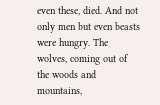even these, died. And not only men but even beasts were hungry. The wolves, coming out of the woods and mountains,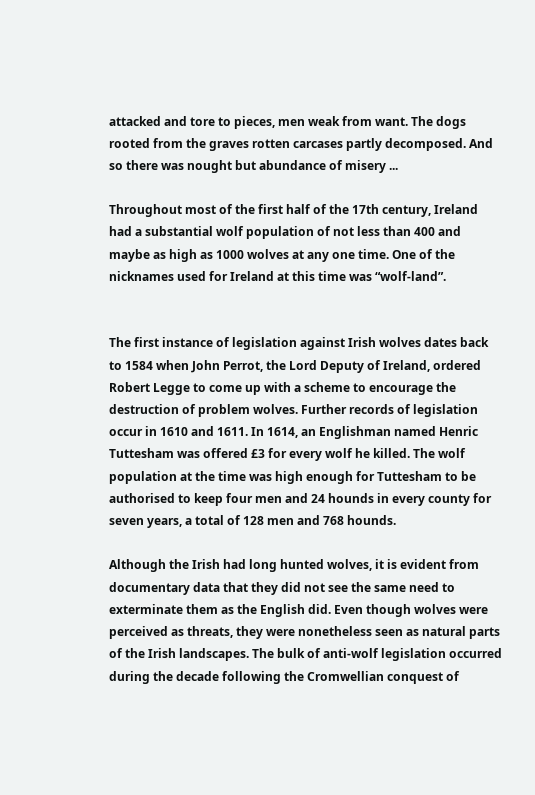attacked and tore to pieces, men weak from want. The dogs rooted from the graves rotten carcases partly decomposed. And so there was nought but abundance of misery ...

Throughout most of the first half of the 17th century, Ireland had a substantial wolf population of not less than 400 and maybe as high as 1000 wolves at any one time. One of the nicknames used for Ireland at this time was “wolf-land”.


The first instance of legislation against Irish wolves dates back to 1584 when John Perrot, the Lord Deputy of Ireland, ordered Robert Legge to come up with a scheme to encourage the destruction of problem wolves. Further records of legislation occur in 1610 and 1611. In 1614, an Englishman named Henric Tuttesham was offered £3 for every wolf he killed. The wolf population at the time was high enough for Tuttesham to be authorised to keep four men and 24 hounds in every county for seven years, a total of 128 men and 768 hounds.

Although the Irish had long hunted wolves, it is evident from documentary data that they did not see the same need to exterminate them as the English did. Even though wolves were perceived as threats, they were nonetheless seen as natural parts of the Irish landscapes. The bulk of anti-wolf legislation occurred during the decade following the Cromwellian conquest of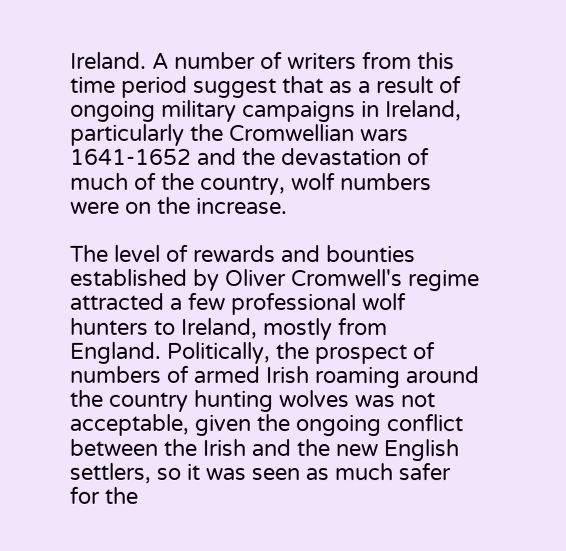Ireland. A number of writers from this time period suggest that as a result of ongoing military campaigns in Ireland, particularly the Cromwellian wars 1641-1652 and the devastation of much of the country, wolf numbers were on the increase.

The level of rewards and bounties established by Oliver Cromwell's regime attracted a few professional wolf hunters to Ireland, mostly from England. Politically, the prospect of numbers of armed Irish roaming around the country hunting wolves was not acceptable, given the ongoing conflict between the Irish and the new English settlers, so it was seen as much safer for the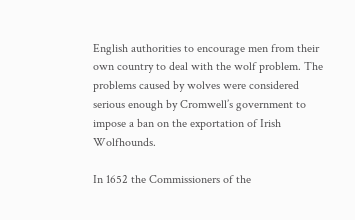English authorities to encourage men from their own country to deal with the wolf problem. The problems caused by wolves were considered serious enough by Cromwell’s government to impose a ban on the exportation of Irish Wolfhounds.

In 1652 the Commissioners of the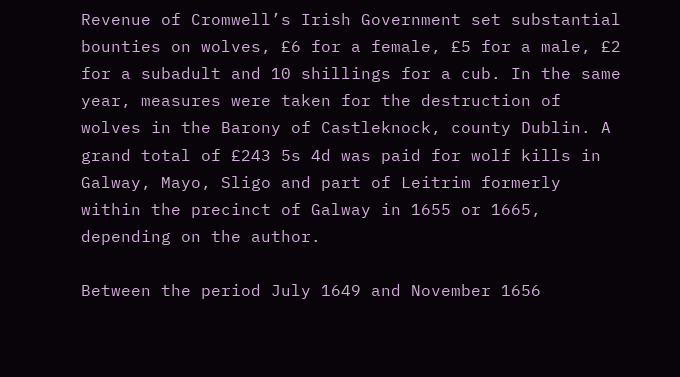Revenue of Cromwell’s Irish Government set substantial bounties on wolves, £6 for a female, £5 for a male, £2 for a subadult and 10 shillings for a cub. In the same year, measures were taken for the destruction of wolves in the Barony of Castleknock, county Dublin. A grand total of £243 5s 4d was paid for wolf kills in Galway, Mayo, Sligo and part of Leitrim formerly within the precinct of Galway in 1655 or 1665, depending on the author.

Between the period July 1649 and November 1656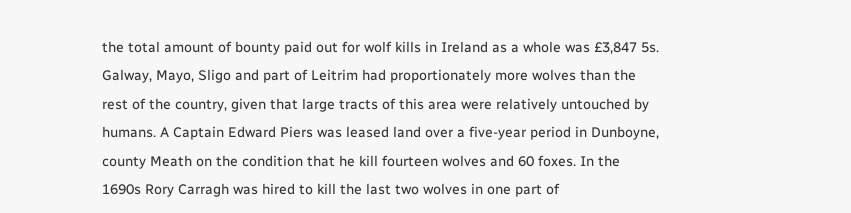the total amount of bounty paid out for wolf kills in Ireland as a whole was £3,847 5s. Galway, Mayo, Sligo and part of Leitrim had proportionately more wolves than the rest of the country, given that large tracts of this area were relatively untouched by humans. A Captain Edward Piers was leased land over a five-year period in Dunboyne, county Meath on the condition that he kill fourteen wolves and 60 foxes. In the 1690s Rory Carragh was hired to kill the last two wolves in one part of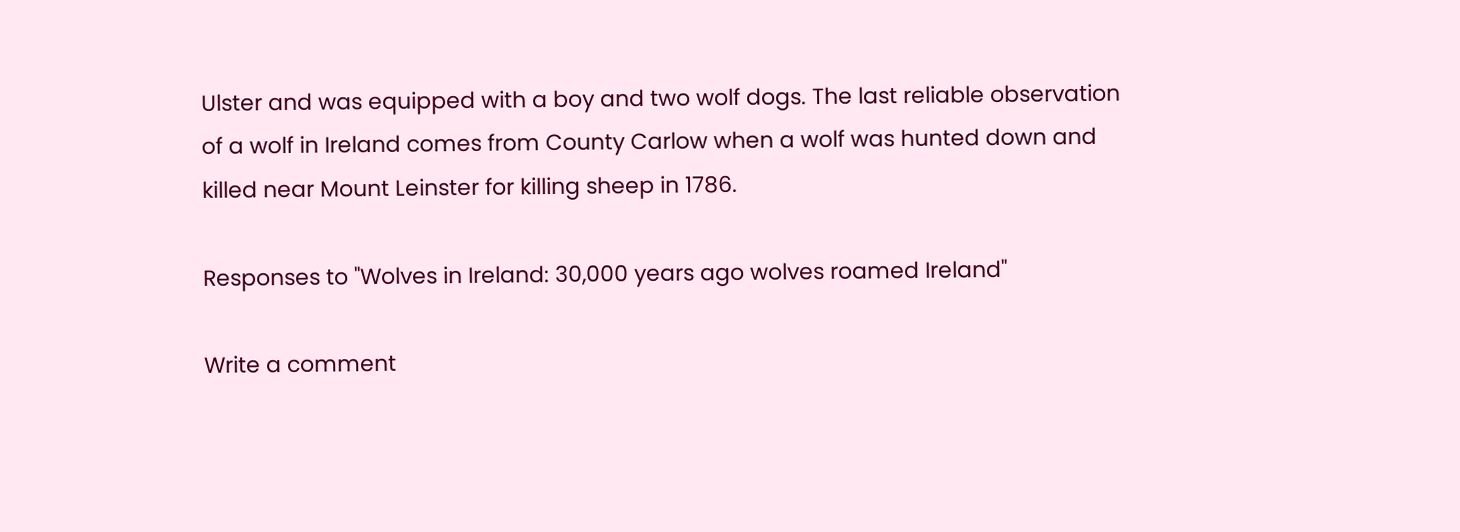Ulster and was equipped with a boy and two wolf dogs. The last reliable observation of a wolf in Ireland comes from County Carlow when a wolf was hunted down and killed near Mount Leinster for killing sheep in 1786.

Responses to "Wolves in Ireland: 30,000 years ago wolves roamed Ireland"

Write a comment